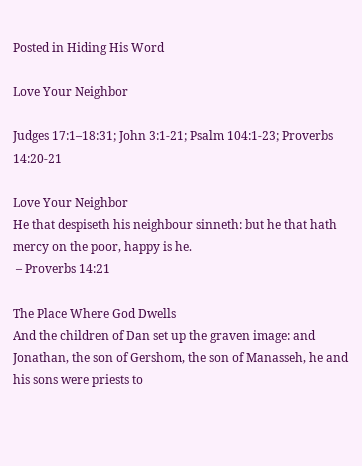Posted in Hiding His Word

Love Your Neighbor

Judges 17:1–18:31; John 3:1-21; Psalm 104:1-23; Proverbs 14:20-21

Love Your Neighbor
He that despiseth his neighbour sinneth: but he that hath mercy on the poor, happy is he.
 – Proverbs 14:21

The Place Where God Dwells
And the children of Dan set up the graven image: and Jonathan, the son of Gershom, the son of Manasseh, he and his sons were priests to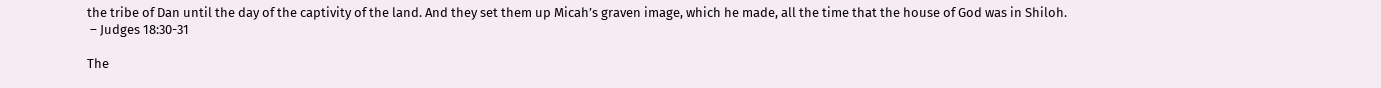the tribe of Dan until the day of the captivity of the land. And they set them up Micah’s graven image, which he made, all the time that the house of God was in Shiloh.
 – Judges 18:30-31

The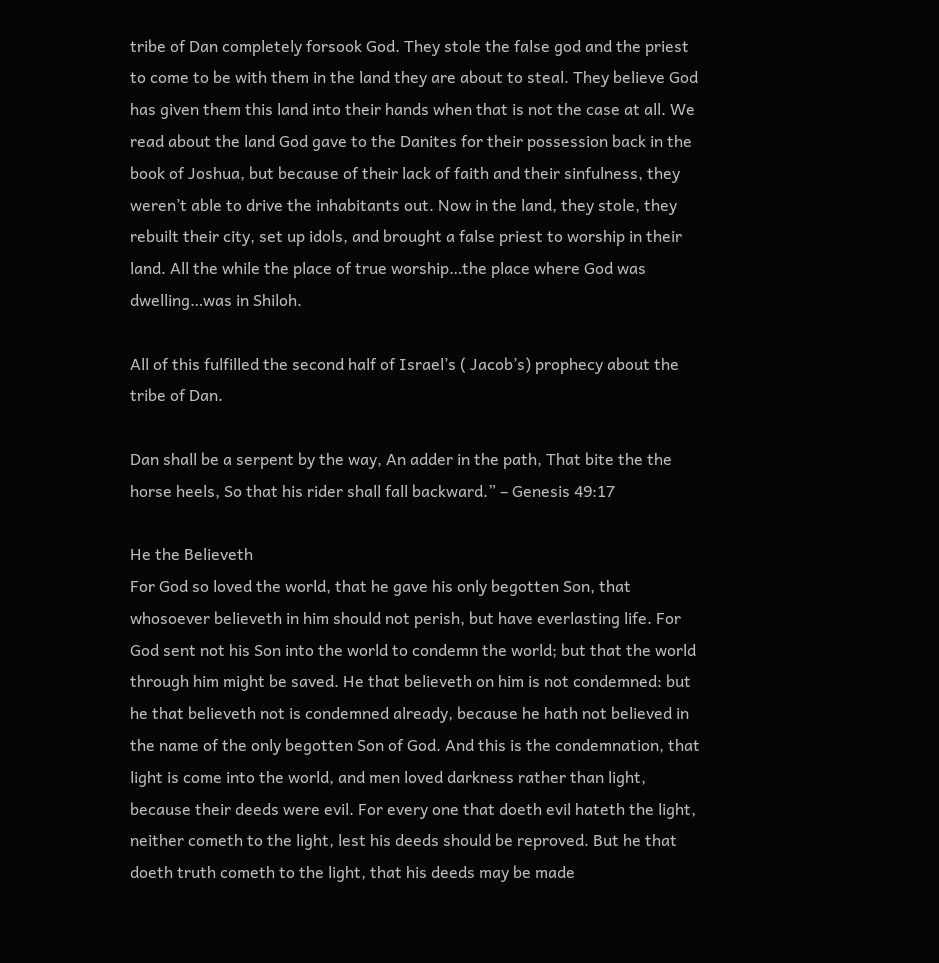tribe of Dan completely forsook God. They stole the false god and the priest to come to be with them in the land they are about to steal. They believe God has given them this land into their hands when that is not the case at all. We read about the land God gave to the Danites for their possession back in the book of Joshua, but because of their lack of faith and their sinfulness, they weren’t able to drive the inhabitants out. Now in the land, they stole, they rebuilt their city, set up idols, and brought a false priest to worship in their land. All the while the place of true worship…the place where God was dwelling…was in Shiloh.

All of this fulfilled the second half of Israel’s ( Jacob’s) prophecy about the tribe of Dan.

Dan shall be a serpent by the way, An adder in the path, That bite the the horse heels, So that his rider shall fall backward.” – Genesis 49:17

He the Believeth
For God so loved the world, that he gave his only begotten Son, that whosoever believeth in him should not perish, but have everlasting life. For God sent not his Son into the world to condemn the world; but that the world through him might be saved. He that believeth on him is not condemned: but he that believeth not is condemned already, because he hath not believed in the name of the only begotten Son of God. And this is the condemnation, that light is come into the world, and men loved darkness rather than light, because their deeds were evil. For every one that doeth evil hateth the light, neither cometh to the light, lest his deeds should be reproved. But he that doeth truth cometh to the light, that his deeds may be made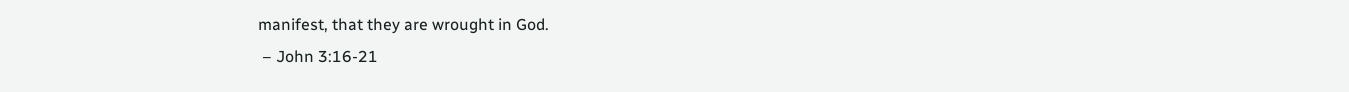manifest, that they are wrought in God.
 – John 3:16-21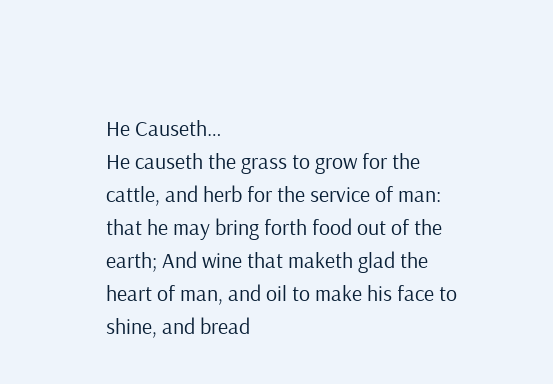He Causeth…
He causeth the grass to grow for the cattle, and herb for the service of man: that he may bring forth food out of the earth; And wine that maketh glad the heart of man, and oil to make his face to shine, and bread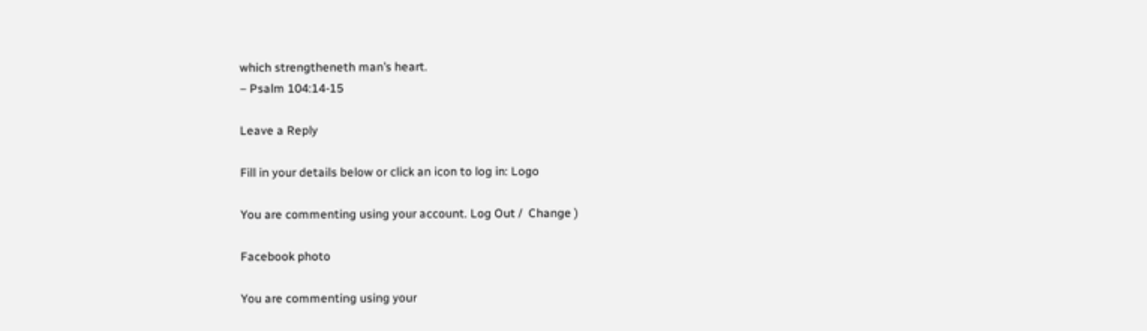which strengtheneth man’s heart.
– Psalm 104:14-15

Leave a Reply

Fill in your details below or click an icon to log in: Logo

You are commenting using your account. Log Out /  Change )

Facebook photo

You are commenting using your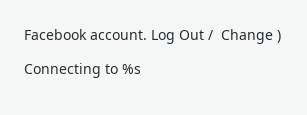Facebook account. Log Out /  Change )

Connecting to %s